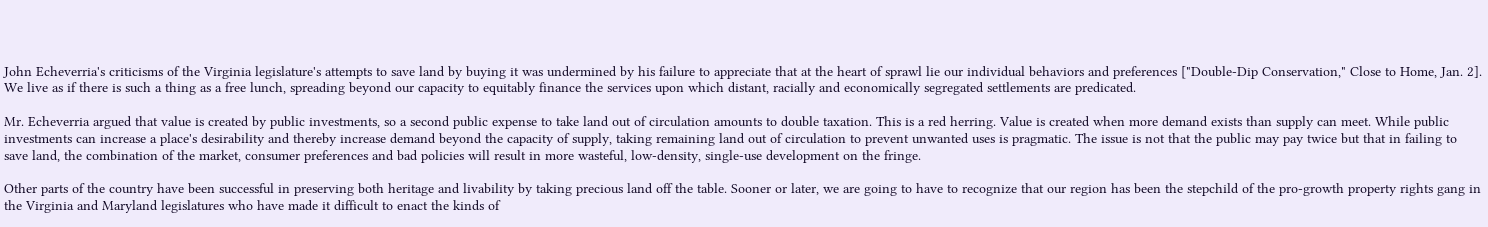John Echeverria's criticisms of the Virginia legislature's attempts to save land by buying it was undermined by his failure to appreciate that at the heart of sprawl lie our individual behaviors and preferences ["Double-Dip Conservation," Close to Home, Jan. 2]. We live as if there is such a thing as a free lunch, spreading beyond our capacity to equitably finance the services upon which distant, racially and economically segregated settlements are predicated.

Mr. Echeverria argued that value is created by public investments, so a second public expense to take land out of circulation amounts to double taxation. This is a red herring. Value is created when more demand exists than supply can meet. While public investments can increase a place's desirability and thereby increase demand beyond the capacity of supply, taking remaining land out of circulation to prevent unwanted uses is pragmatic. The issue is not that the public may pay twice but that in failing to save land, the combination of the market, consumer preferences and bad policies will result in more wasteful, low-density, single-use development on the fringe.

Other parts of the country have been successful in preserving both heritage and livability by taking precious land off the table. Sooner or later, we are going to have to recognize that our region has been the stepchild of the pro-growth property rights gang in the Virginia and Maryland legislatures who have made it difficult to enact the kinds of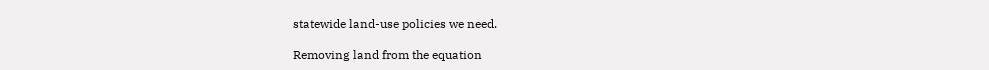statewide land-use policies we need.

Removing land from the equation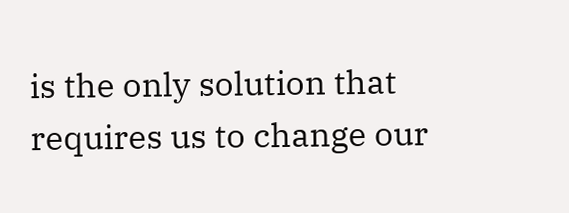is the only solution that requires us to change our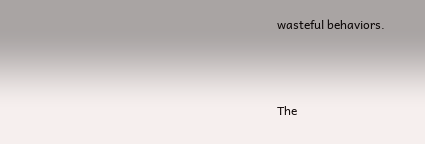wasteful behaviors.



The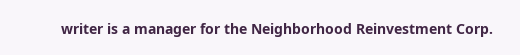writer is a manager for the Neighborhood Reinvestment Corp.